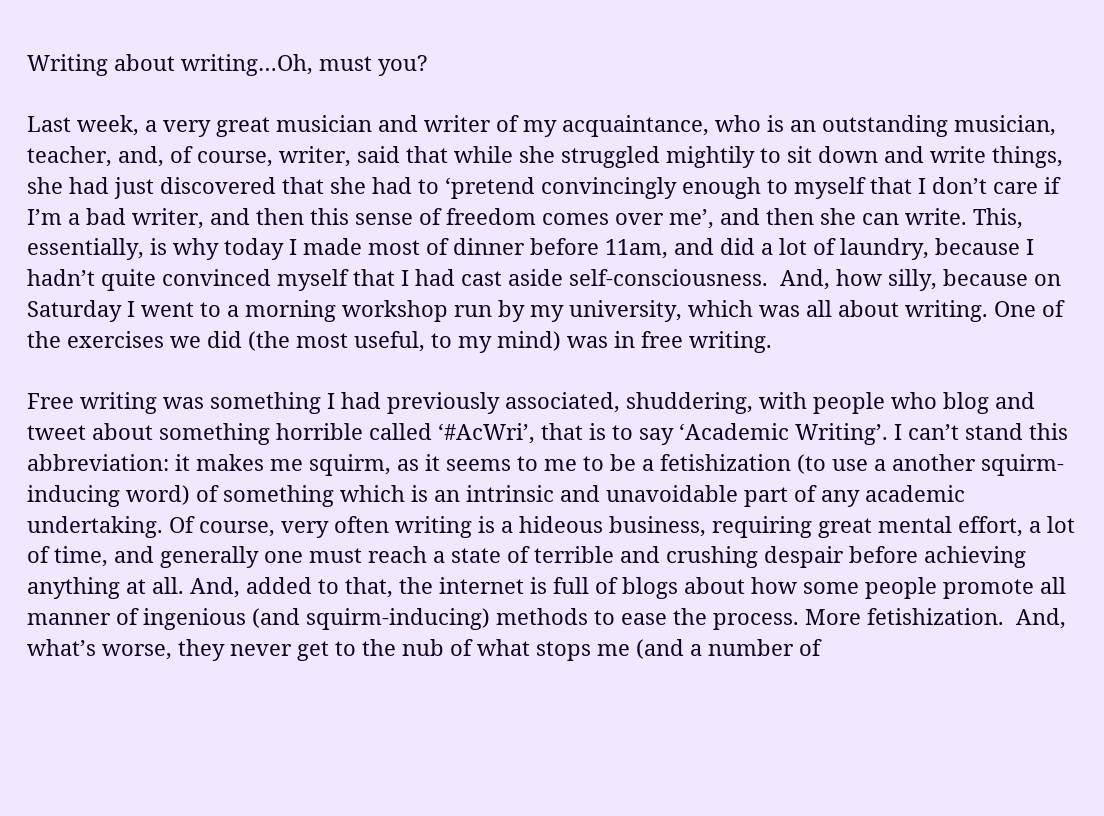Writing about writing…Oh, must you?

Last week, a very great musician and writer of my acquaintance, who is an outstanding musician, teacher, and, of course, writer, said that while she struggled mightily to sit down and write things, she had just discovered that she had to ‘pretend convincingly enough to myself that I don’t care if I’m a bad writer, and then this sense of freedom comes over me’, and then she can write. This, essentially, is why today I made most of dinner before 11am, and did a lot of laundry, because I hadn’t quite convinced myself that I had cast aside self-consciousness.  And, how silly, because on Saturday I went to a morning workshop run by my university, which was all about writing. One of the exercises we did (the most useful, to my mind) was in free writing.

Free writing was something I had previously associated, shuddering, with people who blog and tweet about something horrible called ‘#AcWri’, that is to say ‘Academic Writing’. I can’t stand this abbreviation: it makes me squirm, as it seems to me to be a fetishization (to use a another squirm-inducing word) of something which is an intrinsic and unavoidable part of any academic undertaking. Of course, very often writing is a hideous business, requiring great mental effort, a lot of time, and generally one must reach a state of terrible and crushing despair before achieving anything at all. And, added to that, the internet is full of blogs about how some people promote all manner of ingenious (and squirm-inducing) methods to ease the process. More fetishization.  And, what’s worse, they never get to the nub of what stops me (and a number of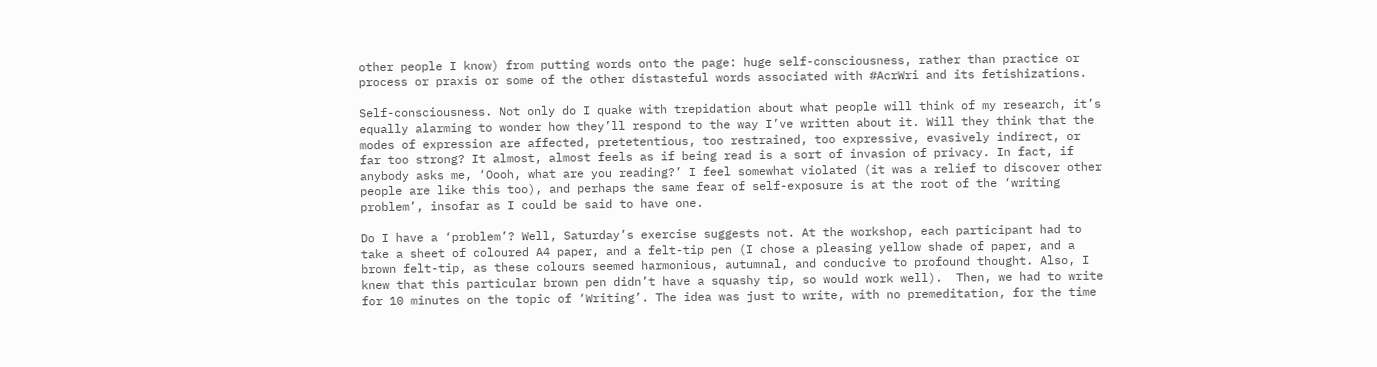other people I know) from putting words onto the page: huge self-consciousness, rather than practice or process or praxis or some of the other distasteful words associated with #AcrWri and its fetishizations.

Self-consciousness. Not only do I quake with trepidation about what people will think of my research, it’s equally alarming to wonder how they’ll respond to the way I’ve written about it. Will they think that the modes of expression are affected, pretetentious, too restrained, too expressive, evasively indirect, or far too strong? It almost, almost feels as if being read is a sort of invasion of privacy. In fact, if anybody asks me, ‘Oooh, what are you reading?’ I feel somewhat violated (it was a relief to discover other people are like this too), and perhaps the same fear of self-exposure is at the root of the ‘writing problem’, insofar as I could be said to have one.

Do I have a ‘problem’? Well, Saturday’s exercise suggests not. At the workshop, each participant had to take a sheet of coloured A4 paper, and a felt-tip pen (I chose a pleasing yellow shade of paper, and a brown felt-tip, as these colours seemed harmonious, autumnal, and conducive to profound thought. Also, I knew that this particular brown pen didn’t have a squashy tip, so would work well).  Then, we had to write for 10 minutes on the topic of ‘Writing’. The idea was just to write, with no premeditation, for the time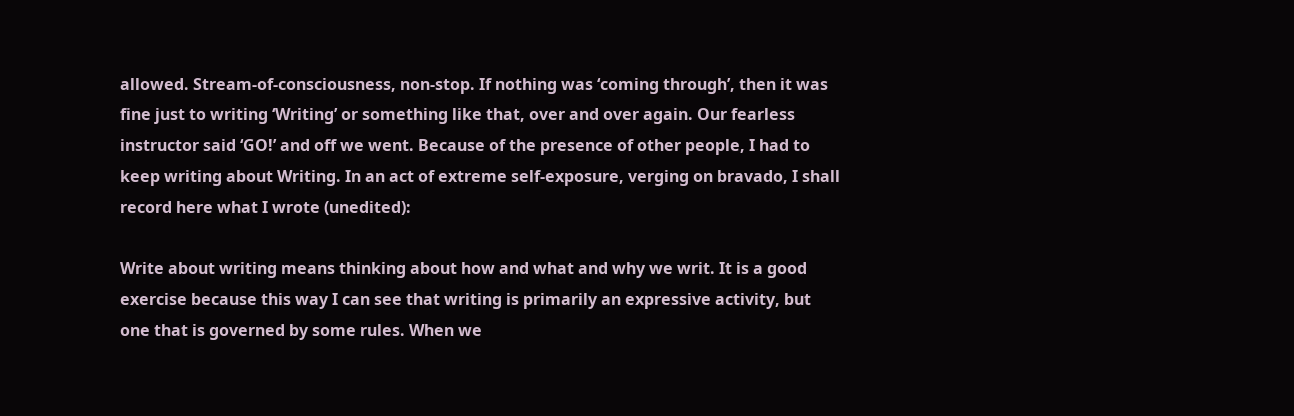allowed. Stream-of-consciousness, non-stop. If nothing was ‘coming through’, then it was fine just to writing ‘Writing’ or something like that, over and over again. Our fearless instructor said ‘GO!’ and off we went. Because of the presence of other people, I had to keep writing about Writing. In an act of extreme self-exposure, verging on bravado, I shall record here what I wrote (unedited):

Write about writing means thinking about how and what and why we writ. It is a good exercise because this way I can see that writing is primarily an expressive activity, but one that is governed by some rules. When we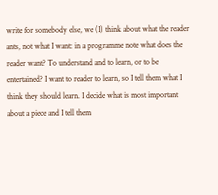write for somebody else, we (I) think about what the reader ants, not what I want: in a programme note what does the reader want? To understand and to learn, or to be entertained? I want to reader to learn, so I tell them what I think they should learn. I decide what is most important about a piece and I tell them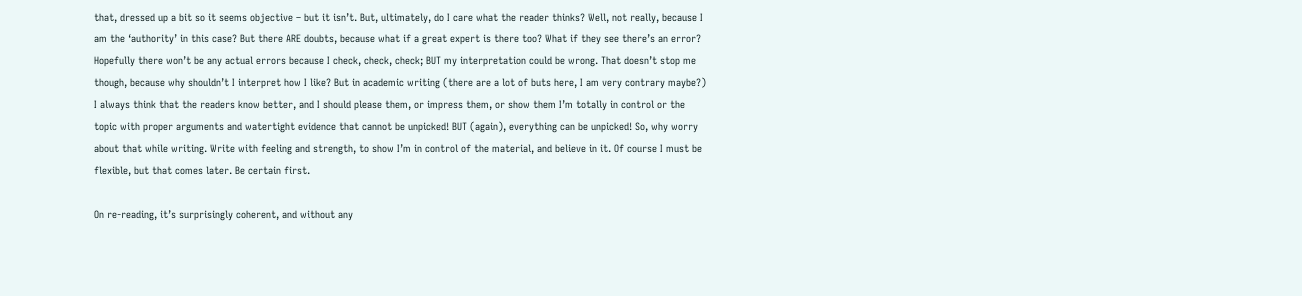that, dressed up a bit so it seems objective – but it isn’t. But, ultimately, do I care what the reader thinks? Well, not really, because I am the ‘authority’ in this case? But there ARE doubts, because what if a great expert is there too? What if they see there’s an error? Hopefully there won’t be any actual errors because I check, check, check; BUT my interpretation could be wrong. That doesn’t stop me though, because why shouldn’t I interpret how I like? But in academic writing (there are a lot of buts here, I am very contrary maybe?) I always think that the readers know better, and I should please them, or impress them, or show them I’m totally in control or the topic with proper arguments and watertight evidence that cannot be unpicked! BUT (again), everything can be unpicked! So, why worry about that while writing. Write with feeling and strength, to show I’m in control of the material, and believe in it. Of course I must be flexible, but that comes later. Be certain first.

On re-reading, it’s surprisingly coherent, and without any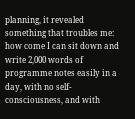planning, it revealed something that troubles me: how come I can sit down and write 2,000 words of programme notes easily in a day, with no self-consciousness, and with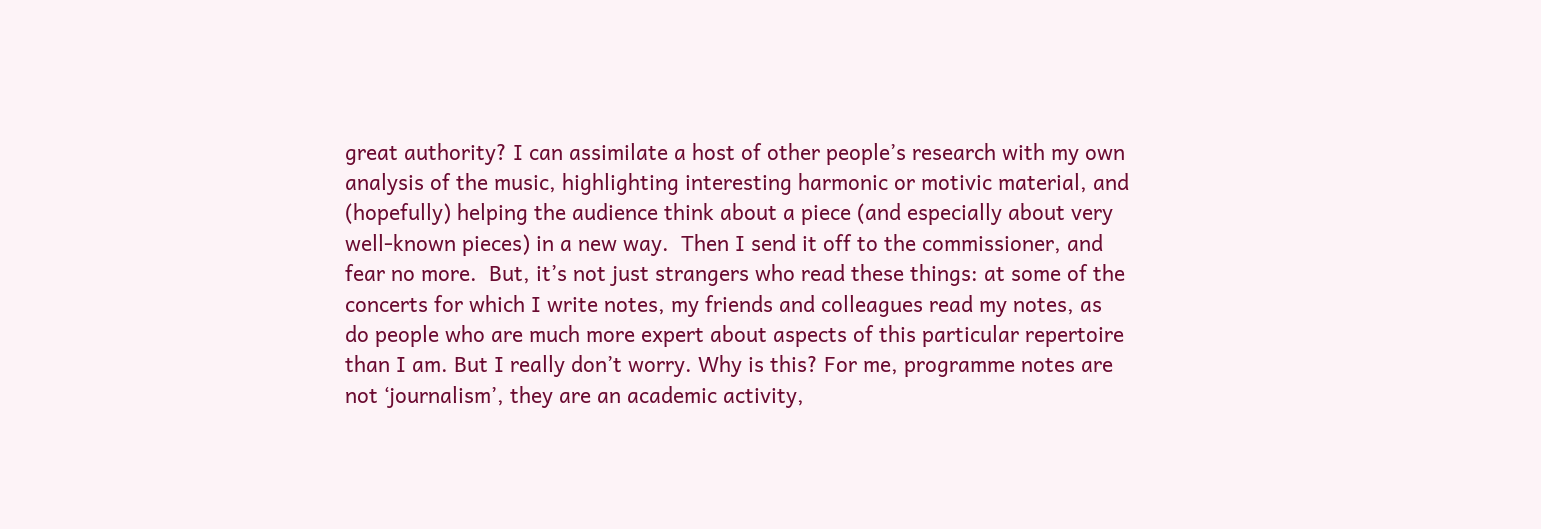great authority? I can assimilate a host of other people’s research with my own analysis of the music, highlighting interesting harmonic or motivic material, and (hopefully) helping the audience think about a piece (and especially about very well-known pieces) in a new way.  Then I send it off to the commissioner, and fear no more.  But, it’s not just strangers who read these things: at some of the concerts for which I write notes, my friends and colleagues read my notes, as do people who are much more expert about aspects of this particular repertoire than I am. But I really don’t worry. Why is this? For me, programme notes are not ‘journalism’, they are an academic activity,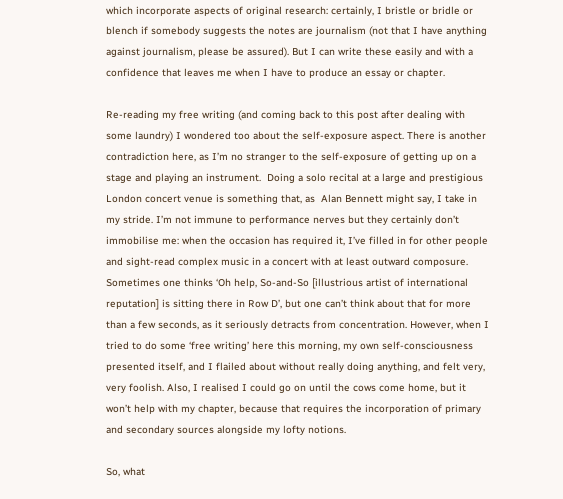which incorporate aspects of original research: certainly, I bristle or bridle or blench if somebody suggests the notes are journalism (not that I have anything against journalism, please be assured). But I can write these easily and with a confidence that leaves me when I have to produce an essay or chapter.

Re-reading my free writing (and coming back to this post after dealing with some laundry) I wondered too about the self-exposure aspect. There is another contradiction here, as I’m no stranger to the self-exposure of getting up on a stage and playing an instrument.  Doing a solo recital at a large and prestigious London concert venue is something that, as  Alan Bennett might say, I take in my stride. I’m not immune to performance nerves but they certainly don’t immobilise me: when the occasion has required it, I’ve filled in for other people and sight-read complex music in a concert with at least outward composure. Sometimes one thinks ‘Oh help, So-and-So [illustrious artist of international reputation] is sitting there in Row D’, but one can’t think about that for more than a few seconds, as it seriously detracts from concentration. However, when I tried to do some ‘free writing’ here this morning, my own self-consciousness presented itself, and I flailed about without really doing anything, and felt very, very foolish. Also, I realised I could go on until the cows come home, but it won’t help with my chapter, because that requires the incorporation of primary and secondary sources alongside my lofty notions.

So, what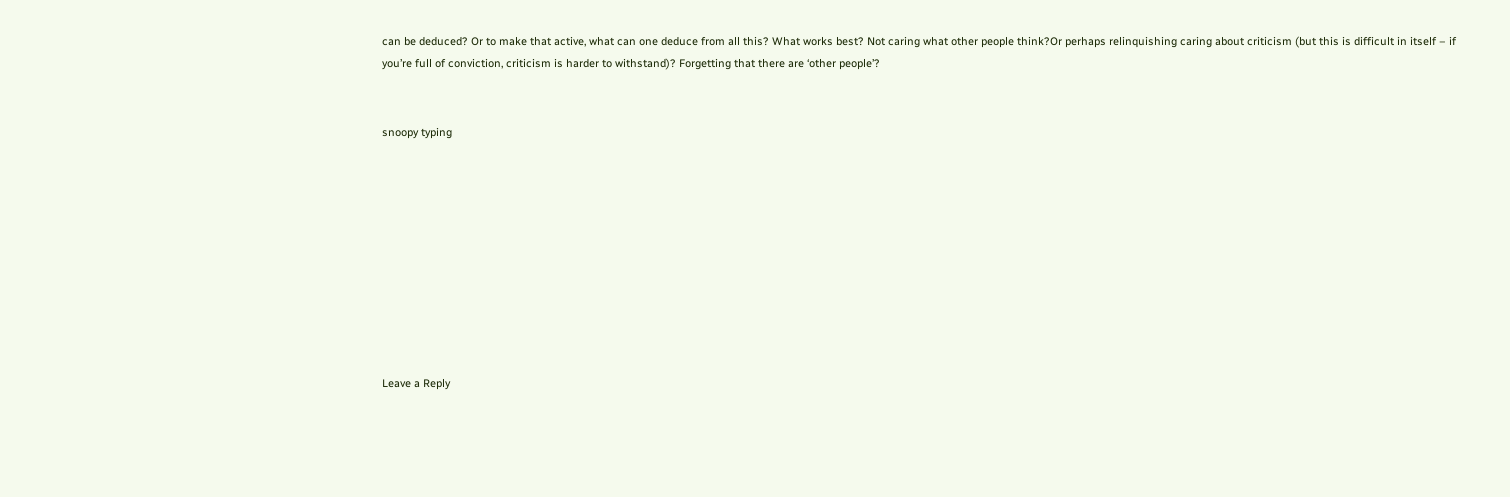can be deduced? Or to make that active, what can one deduce from all this? What works best? Not caring what other people think?Or perhaps relinquishing caring about criticism (but this is difficult in itself – if you’re full of conviction, criticism is harder to withstand)? Forgetting that there are ‘other people’?


snoopy typing










Leave a Reply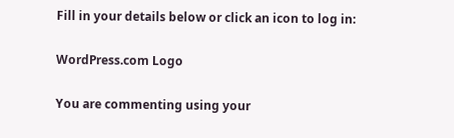Fill in your details below or click an icon to log in:

WordPress.com Logo

You are commenting using your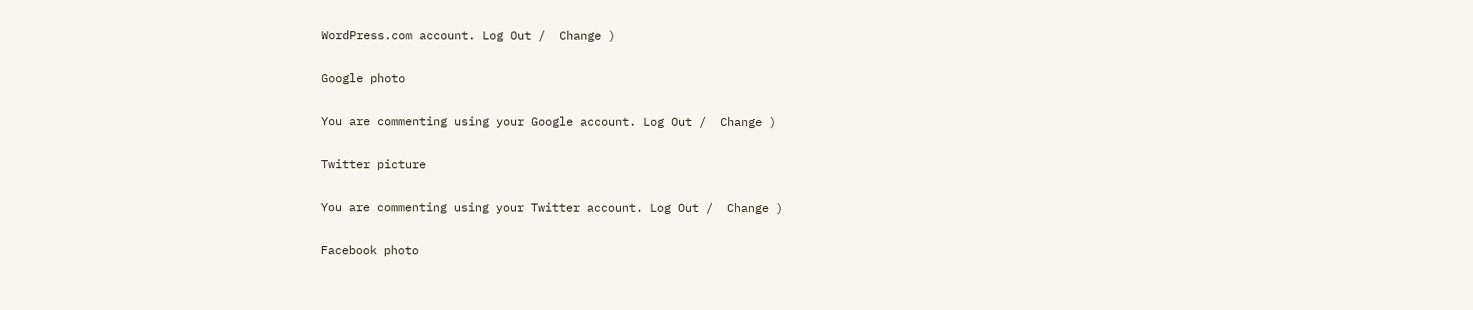WordPress.com account. Log Out /  Change )

Google photo

You are commenting using your Google account. Log Out /  Change )

Twitter picture

You are commenting using your Twitter account. Log Out /  Change )

Facebook photo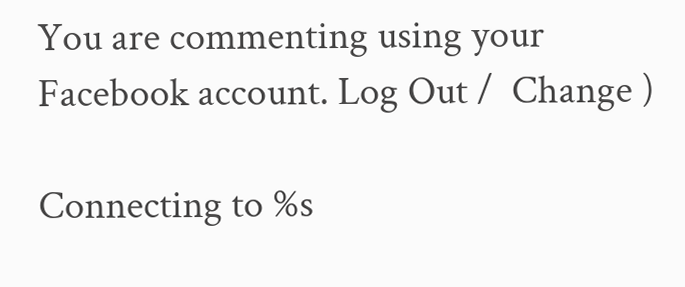You are commenting using your Facebook account. Log Out /  Change )

Connecting to %s